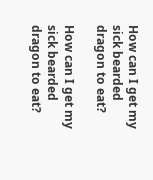How can I get my sick bearded dragon to eat?

How can I get my sick bearded dragon to eat?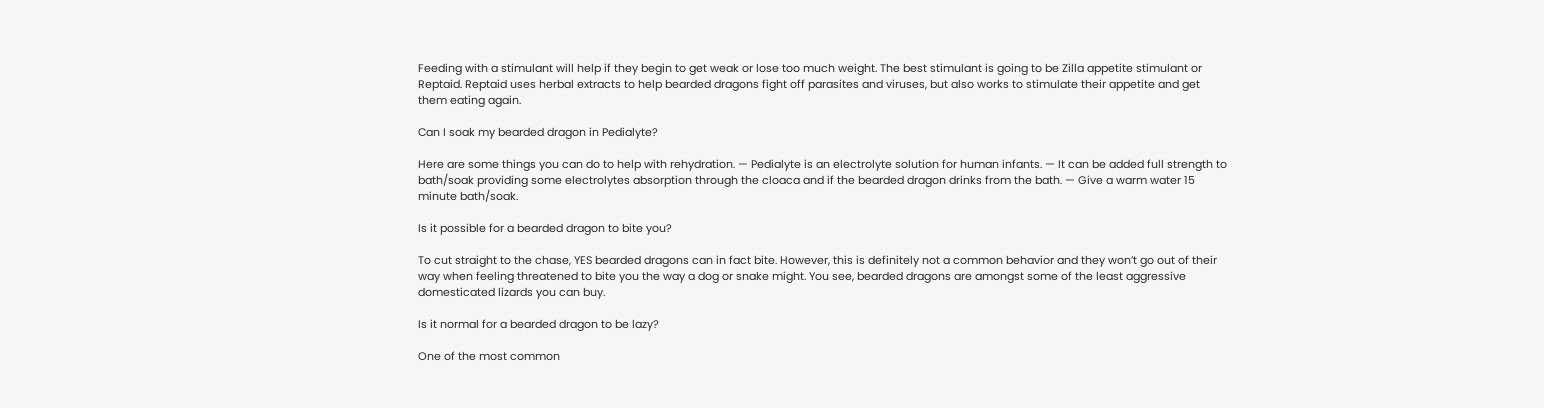Feeding with a stimulant will help if they begin to get weak or lose too much weight. The best stimulant is going to be Zilla appetite stimulant or Reptaid. Reptaid uses herbal extracts to help bearded dragons fight off parasites and viruses, but also works to stimulate their appetite and get them eating again.

Can I soak my bearded dragon in Pedialyte?

Here are some things you can do to help with rehydration. — Pedialyte is an electrolyte solution for human infants. — It can be added full strength to bath/soak providing some electrolytes absorption through the cloaca and if the bearded dragon drinks from the bath. — Give a warm water 15 minute bath/soak.

Is it possible for a bearded dragon to bite you?

To cut straight to the chase, YES bearded dragons can in fact bite. However, this is definitely not a common behavior and they won’t go out of their way when feeling threatened to bite you the way a dog or snake might. You see, bearded dragons are amongst some of the least aggressive domesticated lizards you can buy.

Is it normal for a bearded dragon to be lazy?

One of the most common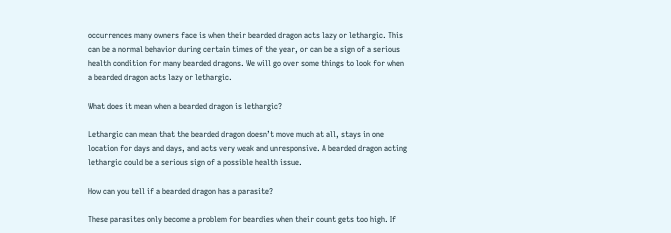occurrences many owners face is when their bearded dragon acts lazy or lethargic. This can be a normal behavior during certain times of the year, or can be a sign of a serious health condition for many bearded dragons. We will go over some things to look for when a bearded dragon acts lazy or lethargic.

What does it mean when a bearded dragon is lethargic?

Lethargic can mean that the bearded dragon doesn’t move much at all, stays in one location for days and days, and acts very weak and unresponsive. A bearded dragon acting lethargic could be a serious sign of a possible health issue.

How can you tell if a bearded dragon has a parasite?

These parasites only become a problem for beardies when their count gets too high. If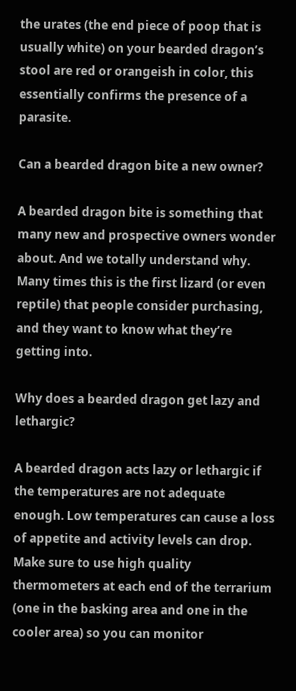the urates (the end piece of poop that is usually white) on your bearded dragon’s stool are red or orangeish in color, this essentially confirms the presence of a parasite.

Can a bearded dragon bite a new owner?

A bearded dragon bite is something that many new and prospective owners wonder about. And we totally understand why. Many times this is the first lizard (or even reptile) that people consider purchasing, and they want to know what they’re getting into.

Why does a bearded dragon get lazy and lethargic?

A bearded dragon acts lazy or lethargic if the temperatures are not adequate enough. Low temperatures can cause a loss of appetite and activity levels can drop. Make sure to use high quality thermometers at each end of the terrarium (one in the basking area and one in the cooler area) so you can monitor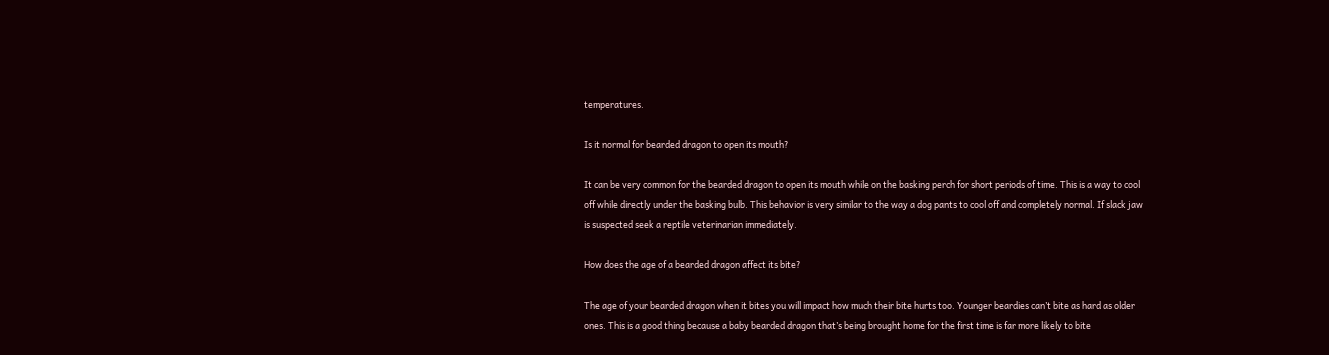temperatures.

Is it normal for bearded dragon to open its mouth?

It can be very common for the bearded dragon to open its mouth while on the basking perch for short periods of time. This is a way to cool off while directly under the basking bulb. This behavior is very similar to the way a dog pants to cool off and completely normal. If slack jaw is suspected seek a reptile veterinarian immediately.

How does the age of a bearded dragon affect its bite?

The age of your bearded dragon when it bites you will impact how much their bite hurts too. Younger beardies can’t bite as hard as older ones. This is a good thing because a baby bearded dragon that’s being brought home for the first time is far more likely to bite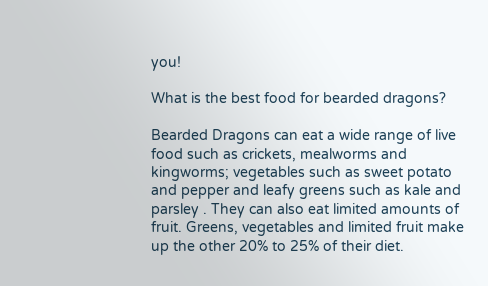you!

What is the best food for bearded dragons?

Bearded Dragons can eat a wide range of live food such as crickets, mealworms and kingworms; vegetables such as sweet potato and pepper and leafy greens such as kale and parsley . They can also eat limited amounts of fruit. Greens, vegetables and limited fruit make up the other 20% to 25% of their diet.